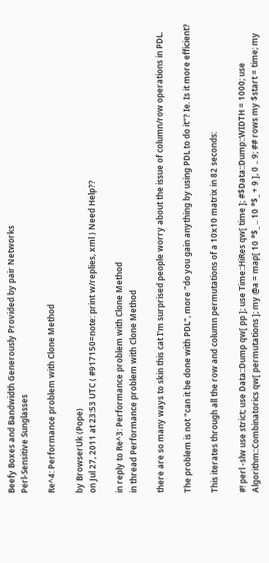Beefy Boxes and Bandwidth Generously Provided by pair Networks
Perl-Sensitive Sunglasses

Re^4: Performance problem with Clone Method

by BrowserUk (Pope)
on Jul 27, 2011 at 23:53 UTC ( #917150=note: print w/replies, xml ) Need Help??

in reply to Re^3: Performance problem with Clone Method
in thread Performance problem with Clone Method

there are so many ways to skin this cat I'm surprised people worry about the issue of column/row operations in PDL.

The problem is not "can it be done with PDL", more "do you gain anything by using PDL to do it"? Ie. Is it more efficient?

This iterates through all the row and column permutations of a 10x10 matrix in 82 seconds:

#! perl -slw use strict; use Data::Dump qw[ pp ]; use Time::HiRes qw[ time ]; #$Data::Dump::WIDTH = 1000; use Algorithm::Combinatorics qw[ permutations ]; my @a = map[ 10 *$_ .. 10 *$_ + 9 ], 0 .. 9; ## rows my $start = time; my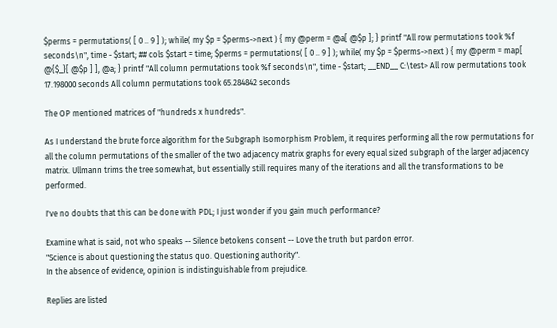$perms = permutations( [ 0 .. 9 ] ); while( my $p = $perms->next ) { my @perm = @a[ @$p ]; } printf "All row permutations took %f seconds\n", time - $start; ## cols $start = time; $perms = permutations( [ 0 .. 9 ] ); while( my $p = $perms->next ) { my @perm = map[ @{$_}[ @$p ] ], @a; } printf "All column permutations took %f seconds\n", time - $start; __END__ C:\test> All row permutations took 17.198000 seconds All column permutations took 65.284842 seconds

The OP mentioned matrices of "hundreds x hundreds".

As I understand the brute force algorithm for the Subgraph Isomorphism Problem, it requires performing all the row permutations for all the column permutations of the smaller of the two adjacency matrix graphs for every equal sized subgraph of the larger adjacency matrix. Ullmann trims the tree somewhat, but essentially still requires many of the iterations and all the transformations to be performed.

I've no doubts that this can be done with PDL; I just wonder if you gain much performance?

Examine what is said, not who speaks -- Silence betokens consent -- Love the truth but pardon error.
"Science is about questioning the status quo. Questioning authority".
In the absence of evidence, opinion is indistinguishable from prejudice.

Replies are listed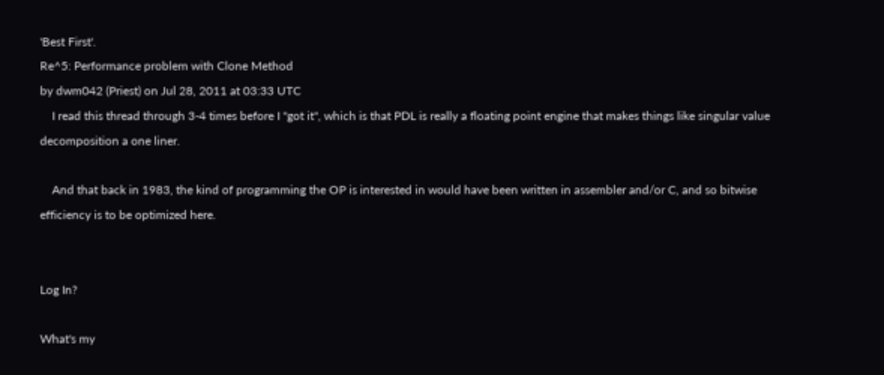'Best First'.
Re^5: Performance problem with Clone Method
by dwm042 (Priest) on Jul 28, 2011 at 03:33 UTC
    I read this thread through 3-4 times before I "got it", which is that PDL is really a floating point engine that makes things like singular value decomposition a one liner.

    And that back in 1983, the kind of programming the OP is interested in would have been written in assembler and/or C, and so bitwise efficiency is to be optimized here.


Log In?

What's my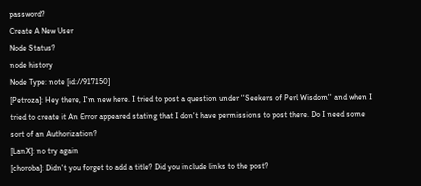password?
Create A New User
Node Status?
node history
Node Type: note [id://917150]
[Petroza]: Hey there, I'm new here. I tried to post a question under ''Seekers of Perl Wisdom'' and when I tried to create it An Error appeared stating that I don't have permissions to post there. Do I need some sort of an Authorization?
[LanX]: no try again
[choroba]: Didn't you forget to add a title? Did you include links to the post?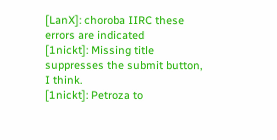[LanX]: choroba IIRC these errors are indicated
[1nickt]: Missing title suppresses the submit button, I think.
[1nickt]: Petroza to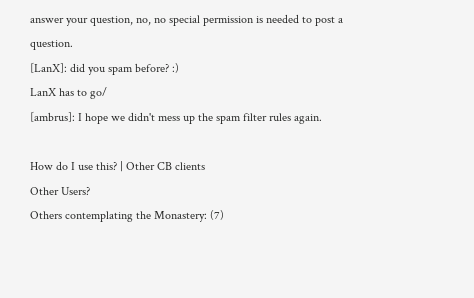answer your question, no, no special permission is needed to post a question.
[LanX]: did you spam before? :)
LanX has to go/
[ambrus]: I hope we didn't mess up the spam filter rules again.

How do I use this? | Other CB clients
Other Users?
Others contemplating the Monastery: (7)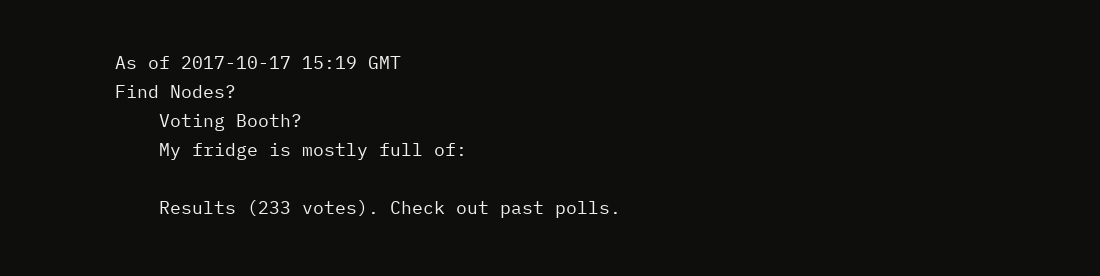As of 2017-10-17 15:19 GMT
Find Nodes?
    Voting Booth?
    My fridge is mostly full of:

    Results (233 votes). Check out past polls.